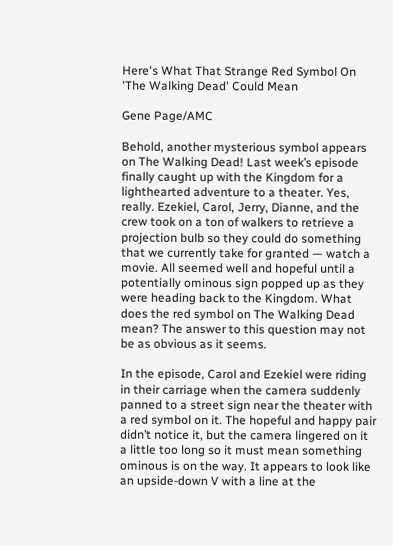Here's What That Strange Red Symbol On 'The Walking Dead' Could Mean

Gene Page/AMC

Behold, another mysterious symbol appears on The Walking Dead! Last week’s episode finally caught up with the Kingdom for a lighthearted adventure to a theater. Yes, really. Ezekiel, Carol, Jerry, Dianne, and the crew took on a ton of walkers to retrieve a projection bulb so they could do something that we currently take for granted — watch a movie. All seemed well and hopeful until a potentially ominous sign popped up as they were heading back to the Kingdom. What does the red symbol on The Walking Dead mean? The answer to this question may not be as obvious as it seems.

In the episode, Carol and Ezekiel were riding in their carriage when the camera suddenly panned to a street sign near the theater with a red symbol on it. The hopeful and happy pair didn’t notice it, but the camera lingered on it a little too long so it must mean something ominous is on the way. It appears to look like an upside-down V with a line at the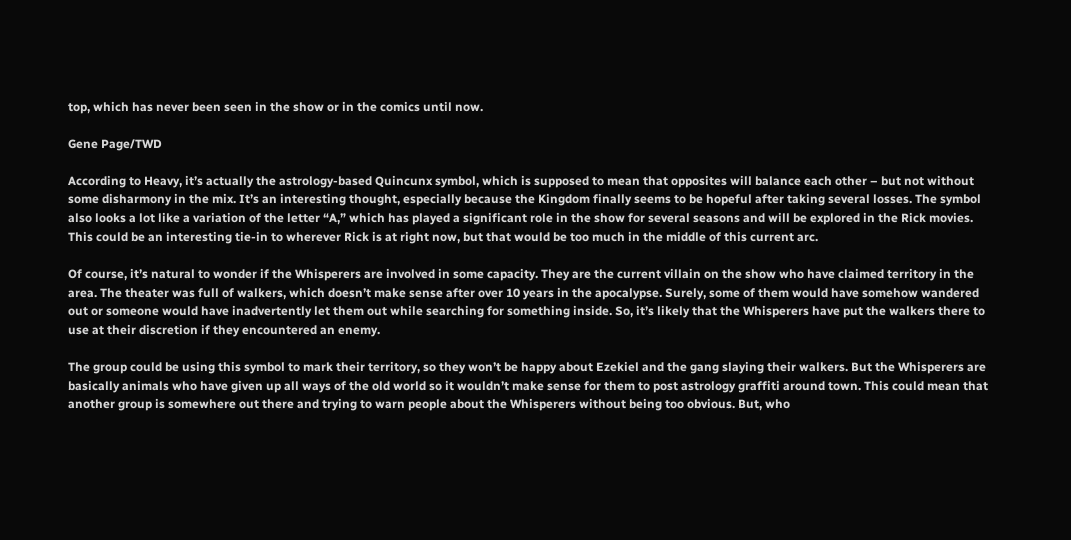top, which has never been seen in the show or in the comics until now.

Gene Page/TWD

According to Heavy, it’s actually the astrology-based Quincunx symbol, which is supposed to mean that opposites will balance each other – but not without some disharmony in the mix. It’s an interesting thought, especially because the Kingdom finally seems to be hopeful after taking several losses. The symbol also looks a lot like a variation of the letter “A,” which has played a significant role in the show for several seasons and will be explored in the Rick movies. This could be an interesting tie-in to wherever Rick is at right now, but that would be too much in the middle of this current arc.

Of course, it’s natural to wonder if the Whisperers are involved in some capacity. They are the current villain on the show who have claimed territory in the area. The theater was full of walkers, which doesn’t make sense after over 10 years in the apocalypse. Surely, some of them would have somehow wandered out or someone would have inadvertently let them out while searching for something inside. So, it’s likely that the Whisperers have put the walkers there to use at their discretion if they encountered an enemy.

The group could be using this symbol to mark their territory, so they won’t be happy about Ezekiel and the gang slaying their walkers. But the Whisperers are basically animals who have given up all ways of the old world so it wouldn’t make sense for them to post astrology graffiti around town. This could mean that another group is somewhere out there and trying to warn people about the Whisperers without being too obvious. But, who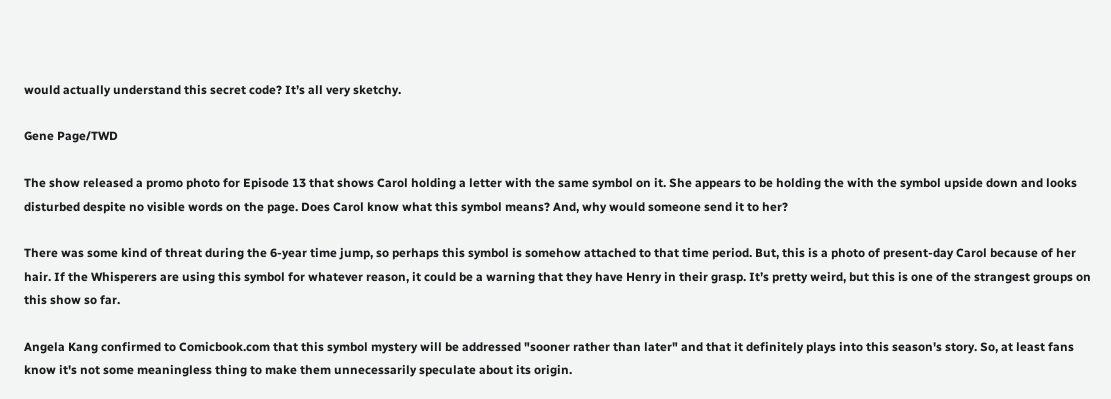would actually understand this secret code? It’s all very sketchy.

Gene Page/TWD

The show released a promo photo for Episode 13 that shows Carol holding a letter with the same symbol on it. She appears to be holding the with the symbol upside down and looks disturbed despite no visible words on the page. Does Carol know what this symbol means? And, why would someone send it to her?

There was some kind of threat during the 6-year time jump, so perhaps this symbol is somehow attached to that time period. But, this is a photo of present-day Carol because of her hair. If the Whisperers are using this symbol for whatever reason, it could be a warning that they have Henry in their grasp. It’s pretty weird, but this is one of the strangest groups on this show so far.

Angela Kang confirmed to Comicbook.com that this symbol mystery will be addressed "sooner rather than later" and that it definitely plays into this season's story. So, at least fans know it's not some meaningless thing to make them unnecessarily speculate about its origin.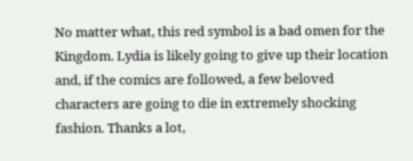No matter what, this red symbol is a bad omen for the Kingdom. Lydia is likely going to give up their location and, if the comics are followed, a few beloved characters are going to die in extremely shocking fashion. Thanks a lot,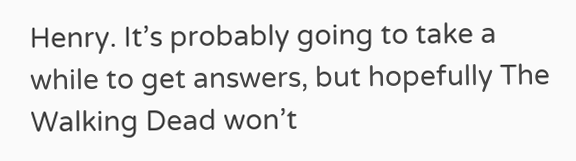Henry. It’s probably going to take a while to get answers, but hopefully The Walking Dead won’t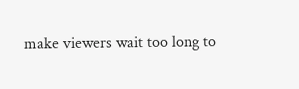make viewers wait too long to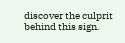discover the culprit behind this sign.